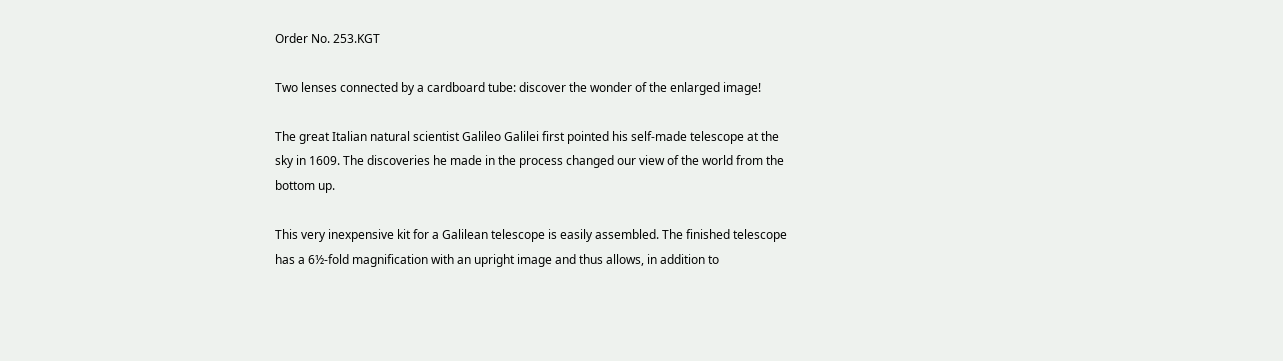Order No. 253.KGT

Two lenses connected by a cardboard tube: discover the wonder of the enlarged image!

The great Italian natural scientist Galileo Galilei first pointed his self-made telescope at the sky in 1609. The discoveries he made in the process changed our view of the world from the bottom up.

This very inexpensive kit for a Galilean telescope is easily assembled. The finished telescope has a 6½-fold magnification with an upright image and thus allows, in addition to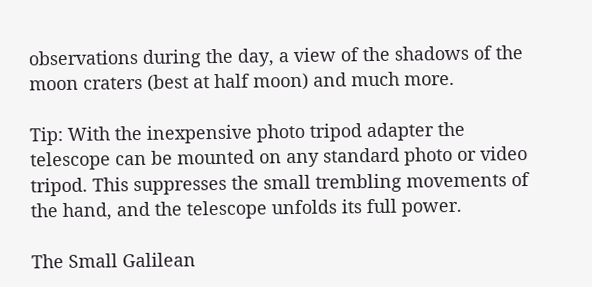observations during the day, a view of the shadows of the moon craters (best at half moon) and much more.

Tip: With the inexpensive photo tripod adapter the telescope can be mounted on any standard photo or video tripod. This suppresses the small trembling movements of the hand, and the telescope unfolds its full power.

The Small Galilean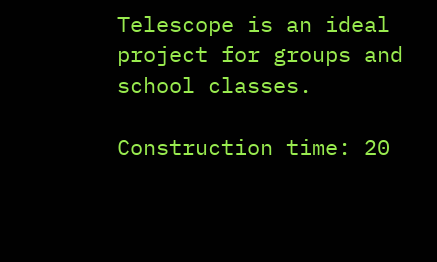Telescope is an ideal project for groups and school classes.

Construction time: 20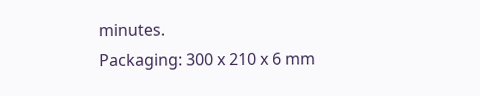minutes.
Packaging: 300 x 210 x 6 mm